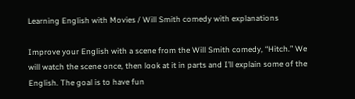Learning English with Movies / Will Smith comedy with explanations

Improve your English with a scene from the Will Smith comedy, “Hitch.” We will watch the scene once, then look at it in parts and I’ll explain some of the English. The goal is to have fun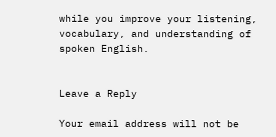while you improve your listening, vocabulary, and understanding of spoken English.


Leave a Reply

Your email address will not be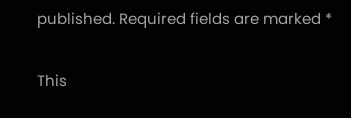published. Required fields are marked *

This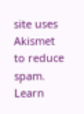site uses Akismet to reduce spam. Learn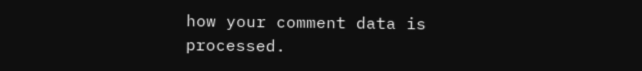how your comment data is processed.